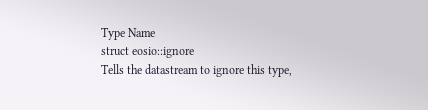Type Name
struct eosio::ignore
Tells the datastream to ignore this type,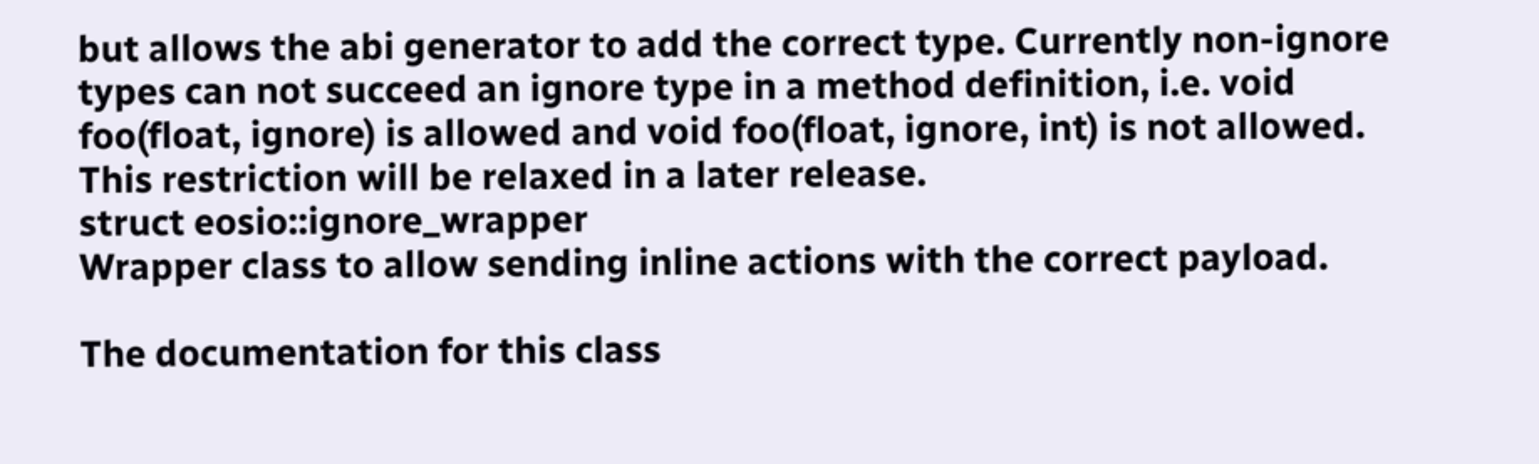but allows the abi generator to add the correct type. Currently non-ignore types can not succeed an ignore type in a method definition, i.e. void foo(float, ignore) is allowed and void foo(float, ignore, int) is not allowed. This restriction will be relaxed in a later release.
struct eosio::ignore_wrapper
Wrapper class to allow sending inline actions with the correct payload.

The documentation for this class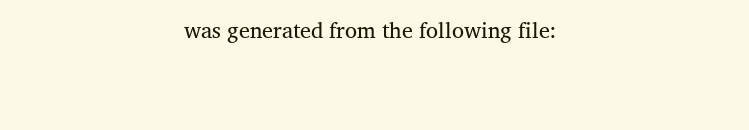was generated from the following file: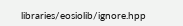libraries/eosiolib/ignore.hpp